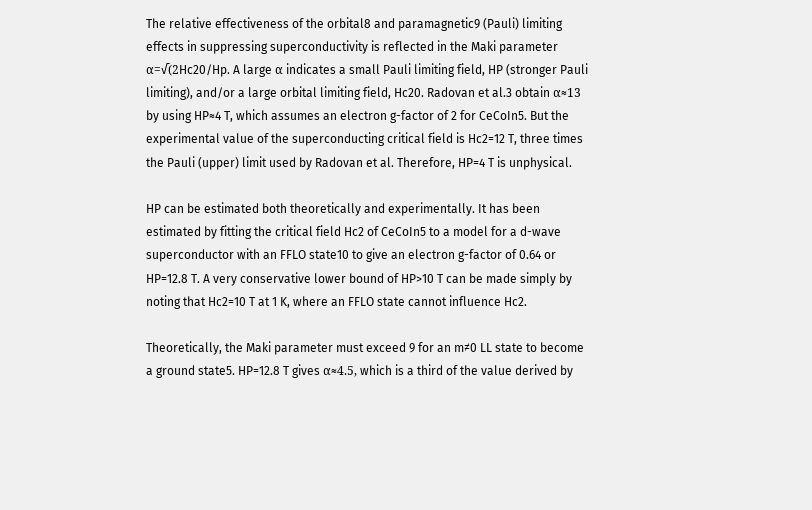The relative effectiveness of the orbital8 and paramagnetic9 (Pauli) limiting effects in suppressing superconductivity is reflected in the Maki parameter α=√(2Hc20/Hp. A large α indicates a small Pauli limiting field, HP (stronger Pauli limiting), and/or a large orbital limiting field, Hc20. Radovan et al.3 obtain α≈13 by using HP≈4 T, which assumes an electron g-factor of 2 for CeCoIn5. But the experimental value of the superconducting critical field is Hc2=12 T, three times the Pauli (upper) limit used by Radovan et al. Therefore, HP=4 T is unphysical.

HP can be estimated both theoretically and experimentally. It has been estimated by fitting the critical field Hc2 of CeCoIn5 to a model for a d-wave superconductor with an FFLO state10 to give an electron g-factor of 0.64 or HP=12.8 T. A very conservative lower bound of HP>10 T can be made simply by noting that Hc2=10 T at 1 K, where an FFLO state cannot influence Hc2.

Theoretically, the Maki parameter must exceed 9 for an m≠0 LL state to become a ground state5. HP=12.8 T gives α≈4.5, which is a third of the value derived by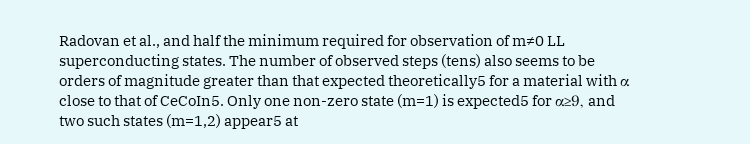Radovan et al., and half the minimum required for observation of m≠0 LL superconducting states. The number of observed steps (tens) also seems to be orders of magnitude greater than that expected theoretically5 for a material with α close to that of CeCoIn5. Only one non-zero state (m=1) is expected5 for α≥9, and two such states (m=1,2) appear5 at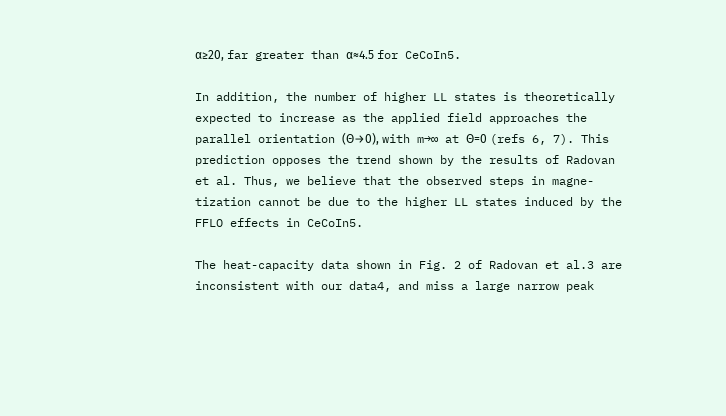α≥20, far greater than α≈4.5 for CeCoIn5.

In addition, the number of higher LL states is theoretically expected to increase as the applied field approaches the parallel orientation (Θ→0), with m→∞ at Θ=0 (refs 6, 7). This prediction opposes the trend shown by the results of Radovan et al. Thus, we believe that the observed steps in magne-tization cannot be due to the higher LL states induced by the FFLO effects in CeCoIn5.

The heat-capacity data shown in Fig. 2 of Radovan et al.3 are inconsistent with our data4, and miss a large narrow peak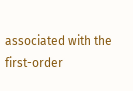associated with the first-order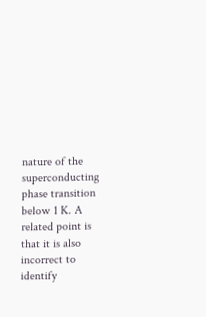nature of the superconducting phase transition below 1 K. A related point is that it is also incorrect to identify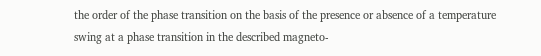the order of the phase transition on the basis of the presence or absence of a temperature swing at a phase transition in the described magneto-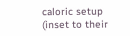caloric setup (inset to their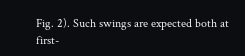Fig. 2). Such swings are expected both at first-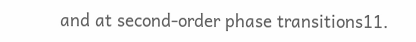and at second-order phase transitions11.